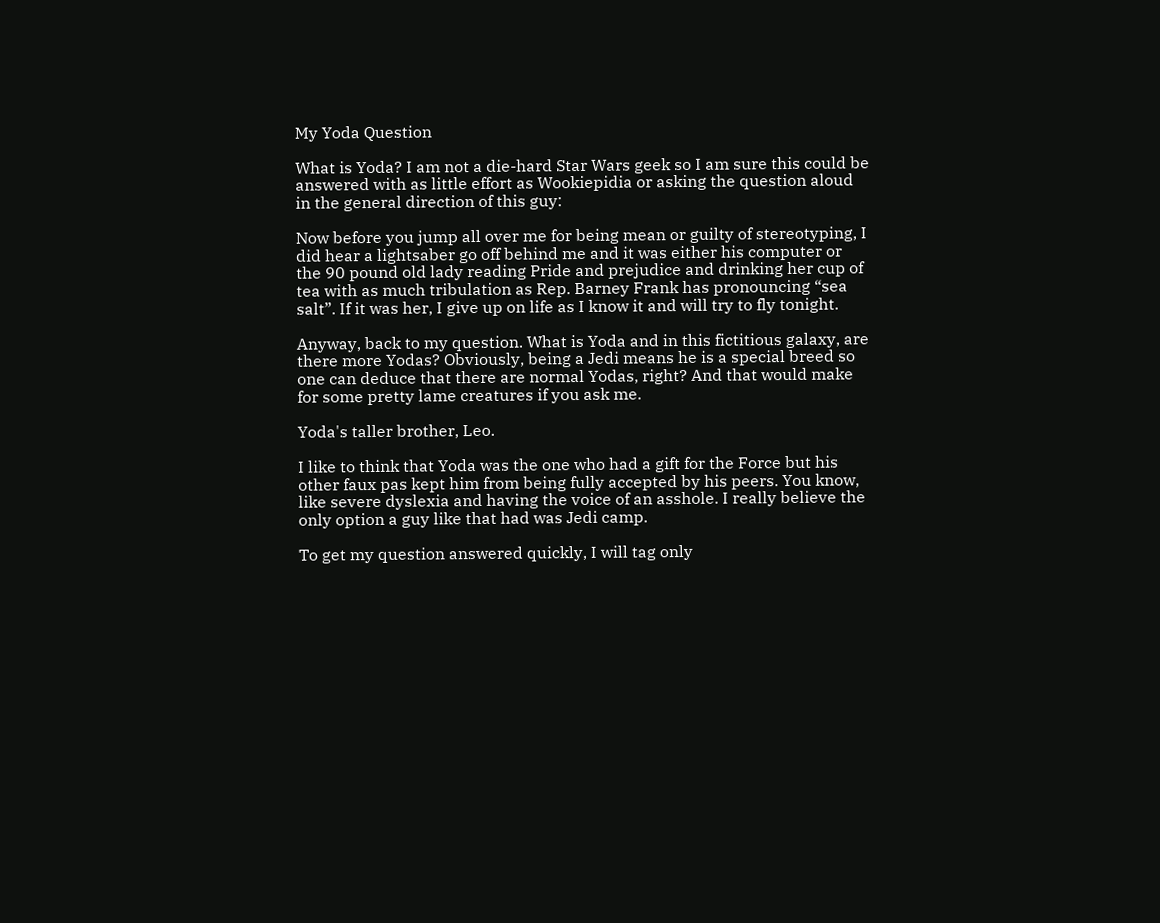My Yoda Question

What is Yoda? I am not a die-hard Star Wars geek so I am sure this could be answered with as little effort as Wookiepidia or asking the question aloud in the general direction of this guy:

Now before you jump all over me for being mean or guilty of stereotyping, I did hear a lightsaber go off behind me and it was either his computer or the 90 pound old lady reading Pride and prejudice and drinking her cup of tea with as much tribulation as Rep. Barney Frank has pronouncing “sea salt”. If it was her, I give up on life as I know it and will try to fly tonight.

Anyway, back to my question. What is Yoda and in this fictitious galaxy, are there more Yodas? Obviously, being a Jedi means he is a special breed so one can deduce that there are normal Yodas, right? And that would make for some pretty lame creatures if you ask me.

Yoda's taller brother, Leo.

I like to think that Yoda was the one who had a gift for the Force but his other faux pas kept him from being fully accepted by his peers. You know, like severe dyslexia and having the voice of an asshole. I really believe the only option a guy like that had was Jedi camp.

To get my question answered quickly, I will tag only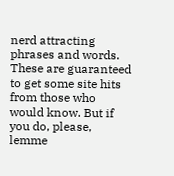nerd attracting phrases and words. These are guaranteed to get some site hits from those who would know. But if you do, please, lemme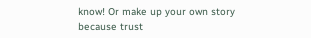know! Or make up your own story because trust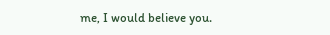me, I would believe you.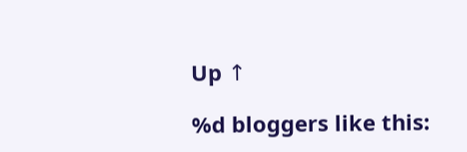Up ↑

%d bloggers like this: